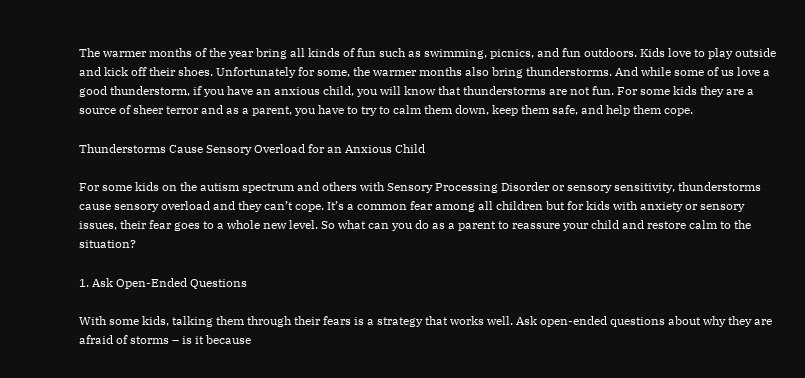The warmer months of the year bring all kinds of fun such as swimming, picnics, and fun outdoors. Kids love to play outside and kick off their shoes. Unfortunately for some, the warmer months also bring thunderstorms. And while some of us love a good thunderstorm, if you have an anxious child, you will know that thunderstorms are not fun. For some kids they are a source of sheer terror and as a parent, you have to try to calm them down, keep them safe, and help them cope.

Thunderstorms Cause Sensory Overload for an Anxious Child

For some kids on the autism spectrum and others with Sensory Processing Disorder or sensory sensitivity, thunderstorms cause sensory overload and they can’t cope. It’s a common fear among all children but for kids with anxiety or sensory issues, their fear goes to a whole new level. So what can you do as a parent to reassure your child and restore calm to the situation?

1. Ask Open-Ended Questions

With some kids, talking them through their fears is a strategy that works well. Ask open-ended questions about why they are afraid of storms – is it because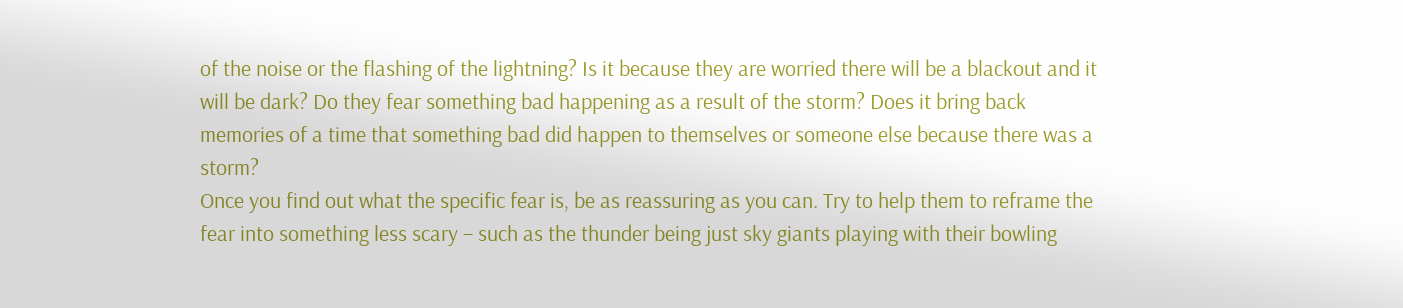of the noise or the flashing of the lightning? Is it because they are worried there will be a blackout and it will be dark? Do they fear something bad happening as a result of the storm? Does it bring back memories of a time that something bad did happen to themselves or someone else because there was a storm?
Once you find out what the specific fear is, be as reassuring as you can. Try to help them to reframe the fear into something less scary – such as the thunder being just sky giants playing with their bowling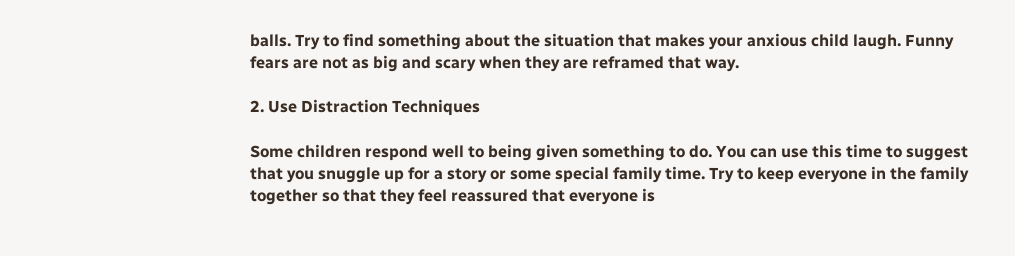balls. Try to find something about the situation that makes your anxious child laugh. Funny fears are not as big and scary when they are reframed that way.

2. Use Distraction Techniques

Some children respond well to being given something to do. You can use this time to suggest that you snuggle up for a story or some special family time. Try to keep everyone in the family together so that they feel reassured that everyone is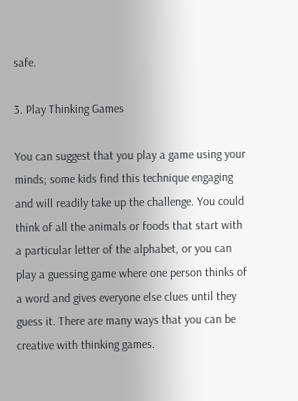safe.

3. Play Thinking Games

You can suggest that you play a game using your minds; some kids find this technique engaging and will readily take up the challenge. You could think of all the animals or foods that start with a particular letter of the alphabet, or you can play a guessing game where one person thinks of a word and gives everyone else clues until they guess it. There are many ways that you can be creative with thinking games.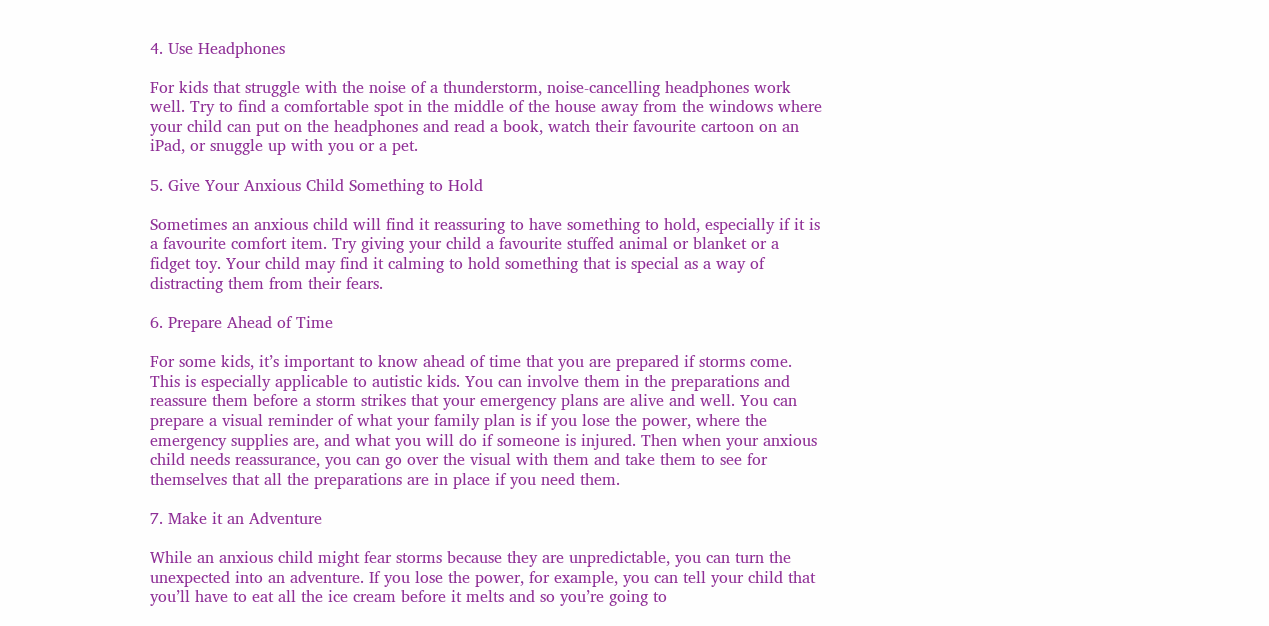4. Use Headphones

For kids that struggle with the noise of a thunderstorm, noise-cancelling headphones work well. Try to find a comfortable spot in the middle of the house away from the windows where your child can put on the headphones and read a book, watch their favourite cartoon on an iPad, or snuggle up with you or a pet.

5. Give Your Anxious Child Something to Hold

Sometimes an anxious child will find it reassuring to have something to hold, especially if it is a favourite comfort item. Try giving your child a favourite stuffed animal or blanket or a fidget toy. Your child may find it calming to hold something that is special as a way of distracting them from their fears.

6. Prepare Ahead of Time

For some kids, it’s important to know ahead of time that you are prepared if storms come. This is especially applicable to autistic kids. You can involve them in the preparations and reassure them before a storm strikes that your emergency plans are alive and well. You can prepare a visual reminder of what your family plan is if you lose the power, where the emergency supplies are, and what you will do if someone is injured. Then when your anxious child needs reassurance, you can go over the visual with them and take them to see for themselves that all the preparations are in place if you need them.

7. Make it an Adventure

While an anxious child might fear storms because they are unpredictable, you can turn the unexpected into an adventure. If you lose the power, for example, you can tell your child that you’ll have to eat all the ice cream before it melts and so you’re going to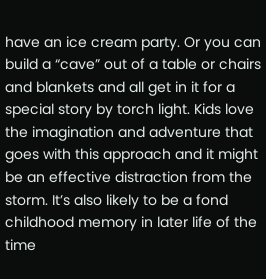have an ice cream party. Or you can build a “cave” out of a table or chairs and blankets and all get in it for a special story by torch light. Kids love the imagination and adventure that goes with this approach and it might be an effective distraction from the storm. It’s also likely to be a fond childhood memory in later life of the time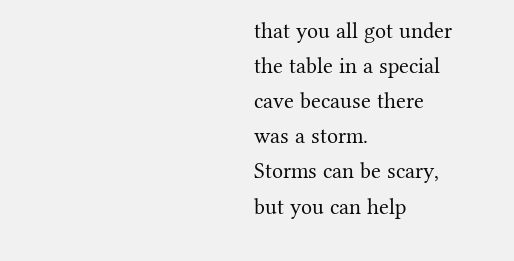that you all got under the table in a special cave because there was a storm.
Storms can be scary, but you can help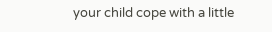your child cope with a little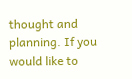thought and planning. If you would like to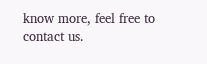know more, feel free to contact us.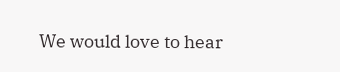We would love to hear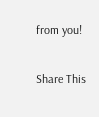from you!

Share This